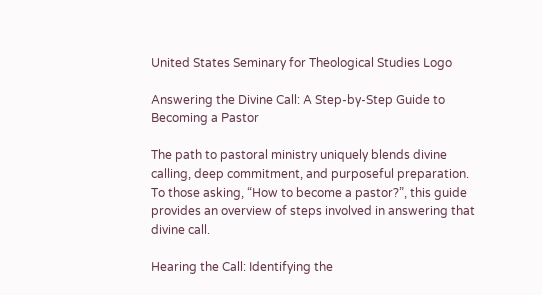United States Seminary for Theological Studies Logo

Answering the Divine Call: A Step-by-Step Guide to Becoming a Pastor

The path to pastoral ministry uniquely blends divine calling, deep commitment, and purposeful preparation. To those asking, “How to become a pastor?”, this guide provides an overview of steps involved in answering that divine call.

Hearing the Call: Identifying the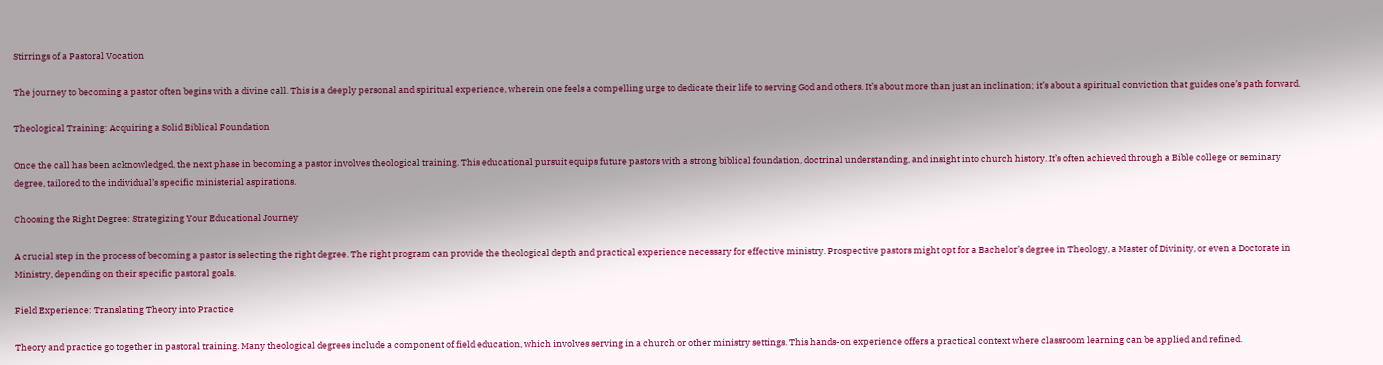Stirrings of a Pastoral Vocation

The journey to becoming a pastor often begins with a divine call. This is a deeply personal and spiritual experience, wherein one feels a compelling urge to dedicate their life to serving God and others. It’s about more than just an inclination; it’s about a spiritual conviction that guides one’s path forward.

Theological Training: Acquiring a Solid Biblical Foundation

Once the call has been acknowledged, the next phase in becoming a pastor involves theological training. This educational pursuit equips future pastors with a strong biblical foundation, doctrinal understanding, and insight into church history. It’s often achieved through a Bible college or seminary degree, tailored to the individual’s specific ministerial aspirations.

Choosing the Right Degree: Strategizing Your Educational Journey

A crucial step in the process of becoming a pastor is selecting the right degree. The right program can provide the theological depth and practical experience necessary for effective ministry. Prospective pastors might opt for a Bachelor’s degree in Theology, a Master of Divinity, or even a Doctorate in Ministry, depending on their specific pastoral goals.

Field Experience: Translating Theory into Practice

Theory and practice go together in pastoral training. Many theological degrees include a component of field education, which involves serving in a church or other ministry settings. This hands-on experience offers a practical context where classroom learning can be applied and refined.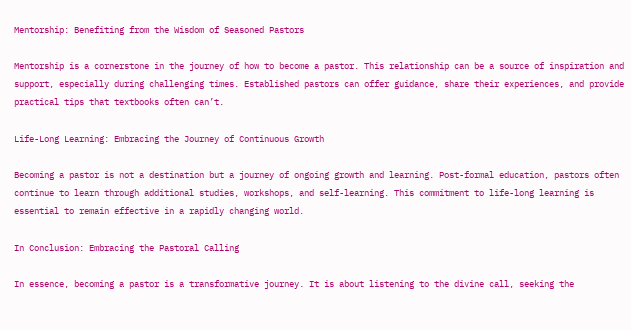Mentorship: Benefiting from the Wisdom of Seasoned Pastors

Mentorship is a cornerstone in the journey of how to become a pastor. This relationship can be a source of inspiration and support, especially during challenging times. Established pastors can offer guidance, share their experiences, and provide practical tips that textbooks often can’t.

Life-Long Learning: Embracing the Journey of Continuous Growth

Becoming a pastor is not a destination but a journey of ongoing growth and learning. Post-formal education, pastors often continue to learn through additional studies, workshops, and self-learning. This commitment to life-long learning is essential to remain effective in a rapidly changing world.

In Conclusion: Embracing the Pastoral Calling

In essence, becoming a pastor is a transformative journey. It is about listening to the divine call, seeking the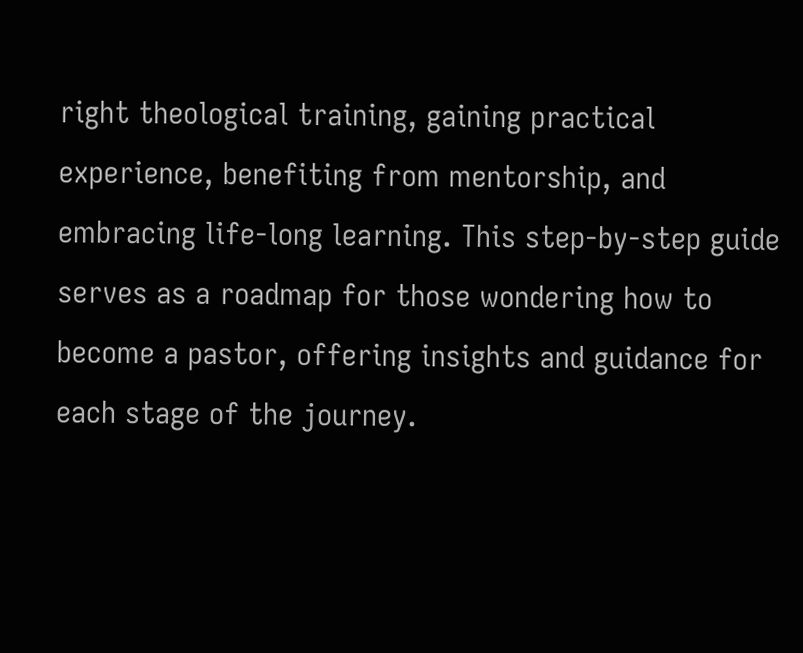right theological training, gaining practical experience, benefiting from mentorship, and embracing life-long learning. This step-by-step guide serves as a roadmap for those wondering how to become a pastor, offering insights and guidance for each stage of the journey.